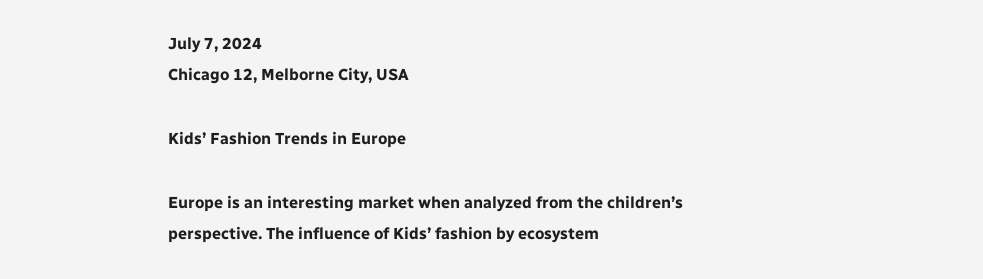July 7, 2024
Chicago 12, Melborne City, USA

Kids’ Fashion Trends in Europe

Europe is an interesting market when analyzed from the children’s perspective. The influence of Kids’ fashion by ecosystem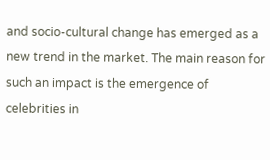and socio-cultural change has emerged as a new trend in the market. The main reason for such an impact is the emergence of celebrities in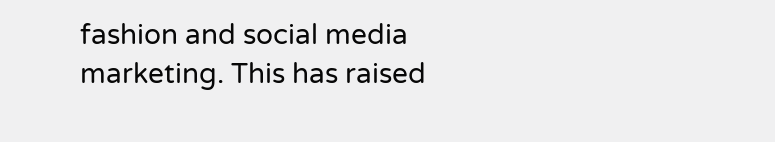fashion and social media marketing. This has raised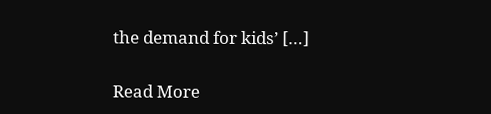the demand for kids’ […]

Read More